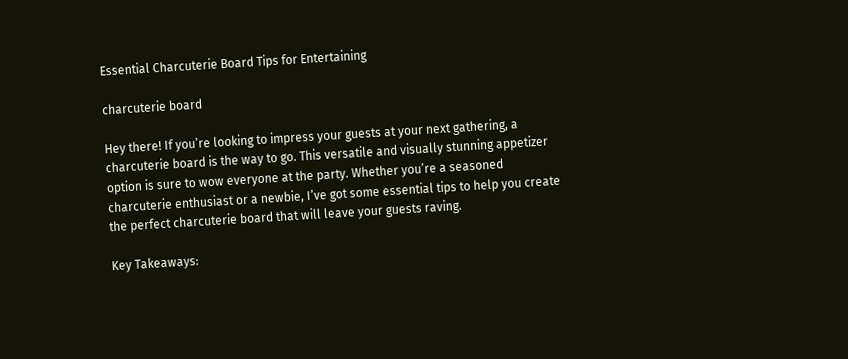Essential Charcuterie Board Tips for Entertaining

charcuterie board

Hey there! If you’re looking to impress your guests at your next gathering, a charcuterie board is the way to go. This versatile and visually stunning appetizer option is sure to wow everyone at the party. Whether you’re a seasoned charcuterie enthusiast or a newbie, I’ve got some essential tips to help you create the perfect charcuterie board that will leave your guests raving.

Key Takeaways: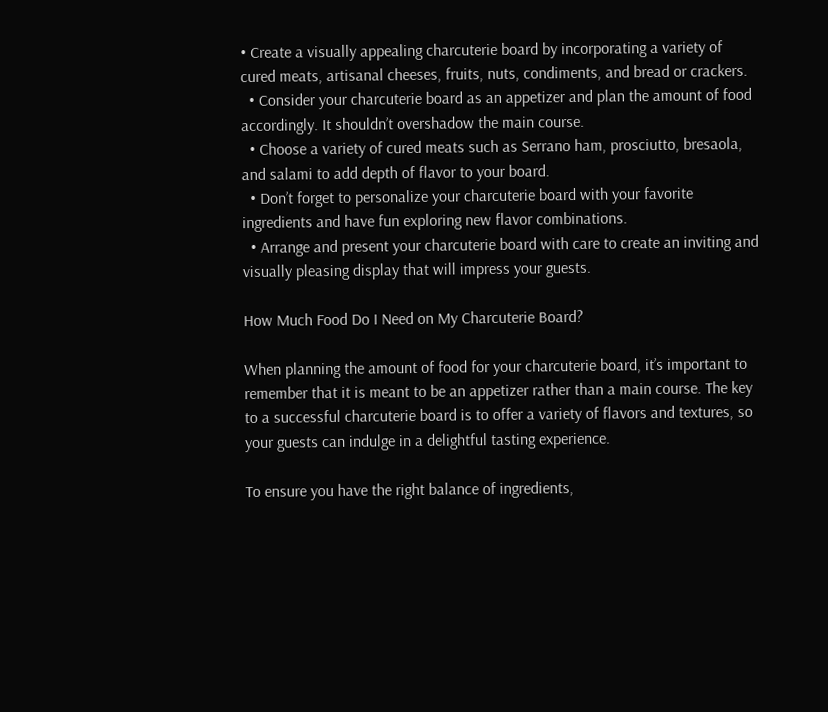• Create a visually appealing charcuterie board by incorporating a variety of cured meats, artisanal cheeses, fruits, nuts, condiments, and bread or crackers.
  • Consider your charcuterie board as an appetizer and plan the amount of food accordingly. It shouldn’t overshadow the main course.
  • Choose a variety of cured meats such as Serrano ham, prosciutto, bresaola, and salami to add depth of flavor to your board.
  • Don’t forget to personalize your charcuterie board with your favorite ingredients and have fun exploring new flavor combinations.
  • Arrange and present your charcuterie board with care to create an inviting and visually pleasing display that will impress your guests.

How Much Food Do I Need on My Charcuterie Board?

When planning the amount of food for your charcuterie board, it’s important to remember that it is meant to be an appetizer rather than a main course. The key to a successful charcuterie board is to offer a variety of flavors and textures, so your guests can indulge in a delightful tasting experience.

To ensure you have the right balance of ingredients,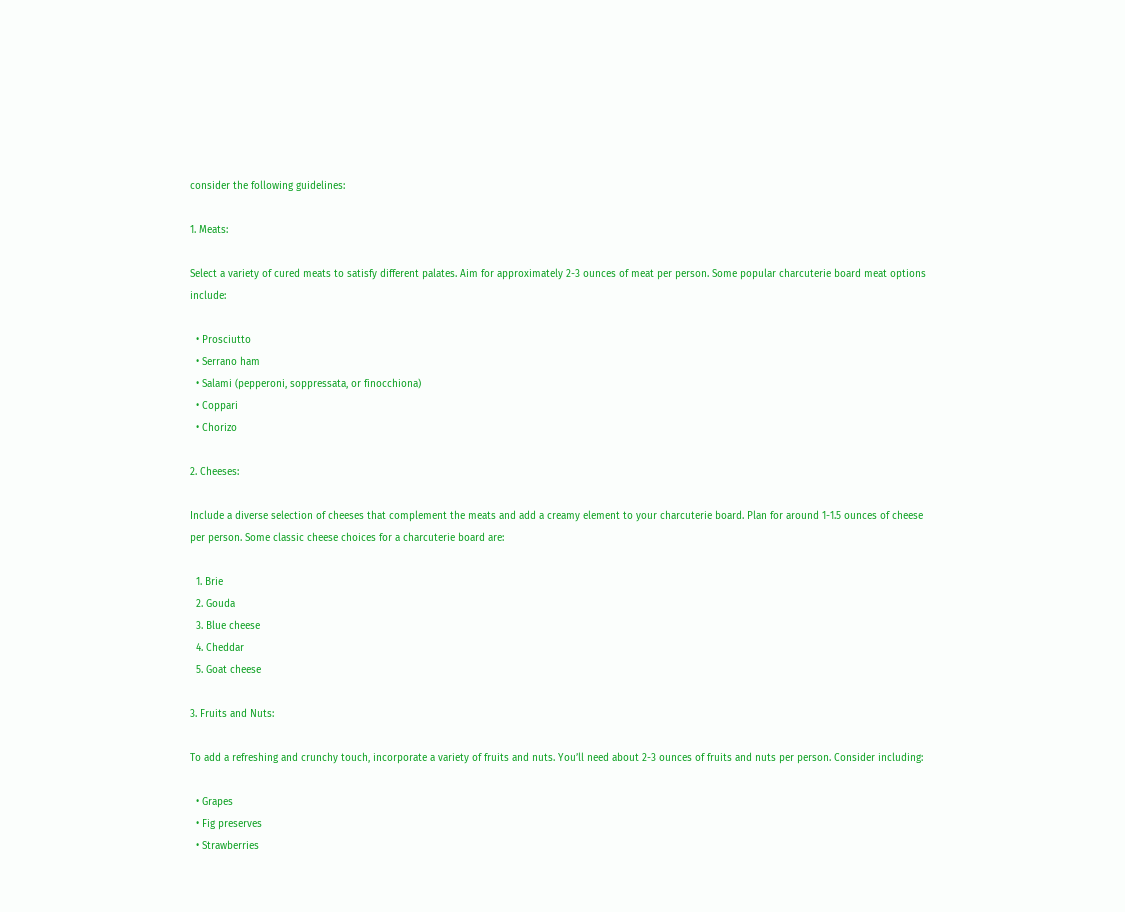consider the following guidelines:

1. Meats:

Select a variety of cured meats to satisfy different palates. Aim for approximately 2-3 ounces of meat per person. Some popular charcuterie board meat options include:

  • Prosciutto
  • Serrano ham
  • Salami (pepperoni, soppressata, or finocchiona)
  • Coppari
  • Chorizo

2. Cheeses:

Include a diverse selection of cheeses that complement the meats and add a creamy element to your charcuterie board. Plan for around 1-1.5 ounces of cheese per person. Some classic cheese choices for a charcuterie board are:

  1. Brie
  2. Gouda
  3. Blue cheese
  4. Cheddar
  5. Goat cheese

3. Fruits and Nuts:

To add a refreshing and crunchy touch, incorporate a variety of fruits and nuts. You’ll need about 2-3 ounces of fruits and nuts per person. Consider including:

  • Grapes
  • Fig preserves
  • Strawberries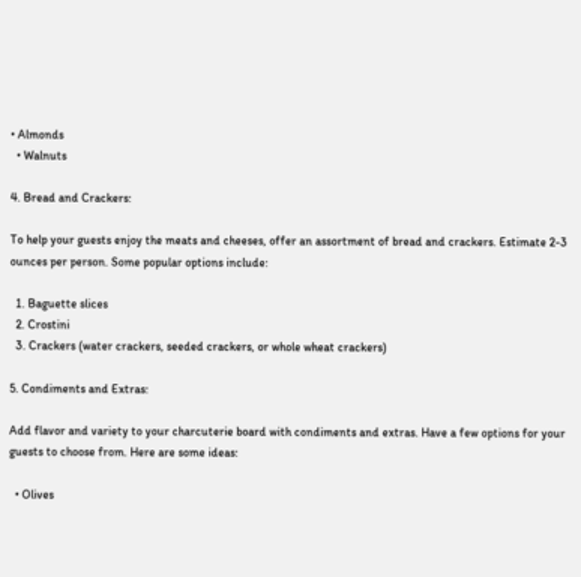• Almonds
  • Walnuts

4. Bread and Crackers:

To help your guests enjoy the meats and cheeses, offer an assortment of bread and crackers. Estimate 2-3 ounces per person. Some popular options include:

  1. Baguette slices
  2. Crostini
  3. Crackers (water crackers, seeded crackers, or whole wheat crackers)

5. Condiments and Extras:

Add flavor and variety to your charcuterie board with condiments and extras. Have a few options for your guests to choose from. Here are some ideas:

  • Olives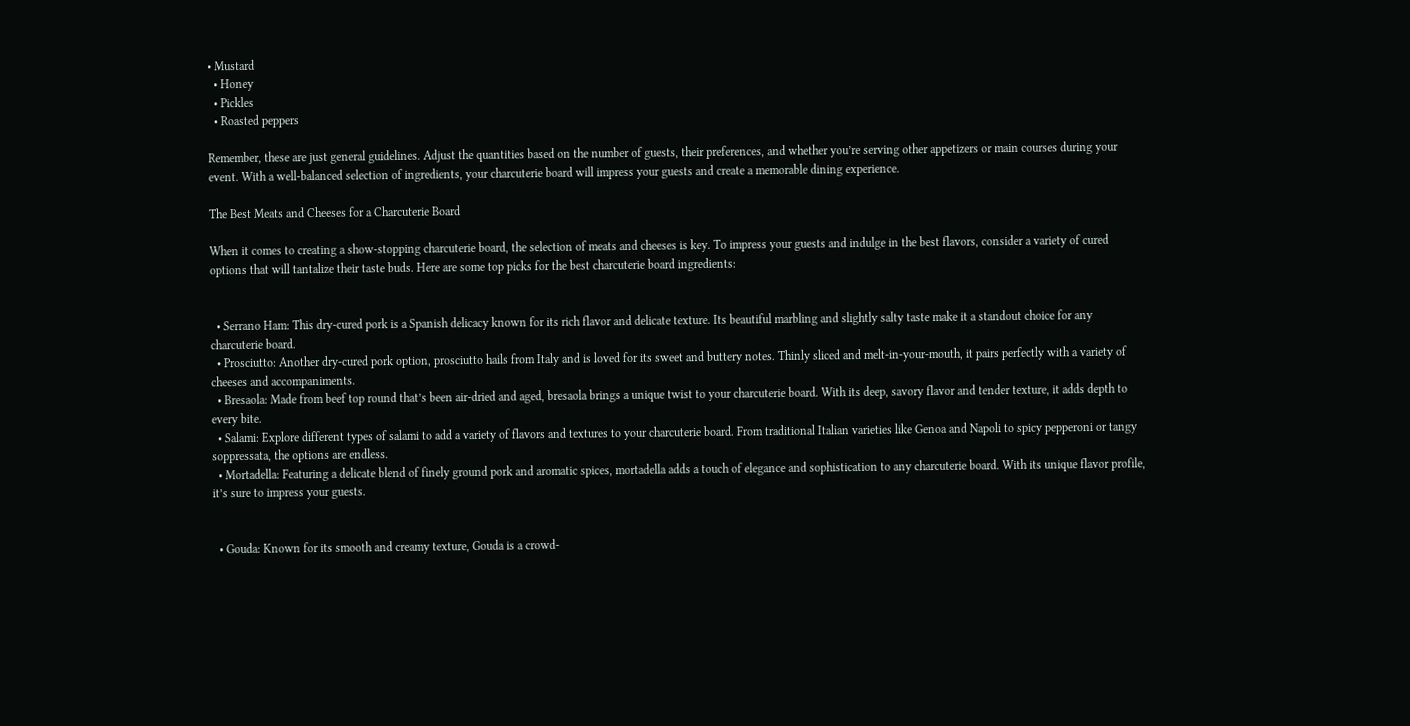• Mustard
  • Honey
  • Pickles
  • Roasted peppers

Remember, these are just general guidelines. Adjust the quantities based on the number of guests, their preferences, and whether you’re serving other appetizers or main courses during your event. With a well-balanced selection of ingredients, your charcuterie board will impress your guests and create a memorable dining experience.

The Best Meats and Cheeses for a Charcuterie Board

When it comes to creating a show-stopping charcuterie board, the selection of meats and cheeses is key. To impress your guests and indulge in the best flavors, consider a variety of cured options that will tantalize their taste buds. Here are some top picks for the best charcuterie board ingredients:


  • Serrano Ham: This dry-cured pork is a Spanish delicacy known for its rich flavor and delicate texture. Its beautiful marbling and slightly salty taste make it a standout choice for any charcuterie board.
  • Prosciutto: Another dry-cured pork option, prosciutto hails from Italy and is loved for its sweet and buttery notes. Thinly sliced and melt-in-your-mouth, it pairs perfectly with a variety of cheeses and accompaniments.
  • Bresaola: Made from beef top round that’s been air-dried and aged, bresaola brings a unique twist to your charcuterie board. With its deep, savory flavor and tender texture, it adds depth to every bite.
  • Salami: Explore different types of salami to add a variety of flavors and textures to your charcuterie board. From traditional Italian varieties like Genoa and Napoli to spicy pepperoni or tangy soppressata, the options are endless.
  • Mortadella: Featuring a delicate blend of finely ground pork and aromatic spices, mortadella adds a touch of elegance and sophistication to any charcuterie board. With its unique flavor profile, it’s sure to impress your guests.


  • Gouda: Known for its smooth and creamy texture, Gouda is a crowd-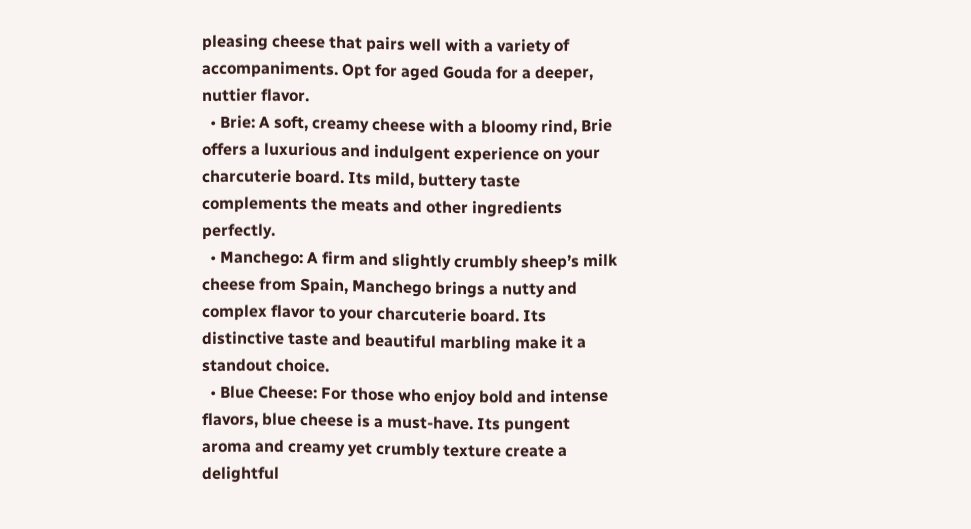pleasing cheese that pairs well with a variety of accompaniments. Opt for aged Gouda for a deeper, nuttier flavor.
  • Brie: A soft, creamy cheese with a bloomy rind, Brie offers a luxurious and indulgent experience on your charcuterie board. Its mild, buttery taste complements the meats and other ingredients perfectly.
  • Manchego: A firm and slightly crumbly sheep’s milk cheese from Spain, Manchego brings a nutty and complex flavor to your charcuterie board. Its distinctive taste and beautiful marbling make it a standout choice.
  • Blue Cheese: For those who enjoy bold and intense flavors, blue cheese is a must-have. Its pungent aroma and creamy yet crumbly texture create a delightful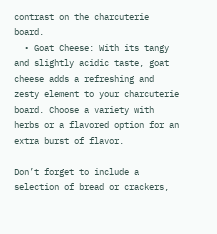contrast on the charcuterie board.
  • Goat Cheese: With its tangy and slightly acidic taste, goat cheese adds a refreshing and zesty element to your charcuterie board. Choose a variety with herbs or a flavored option for an extra burst of flavor.

Don’t forget to include a selection of bread or crackers,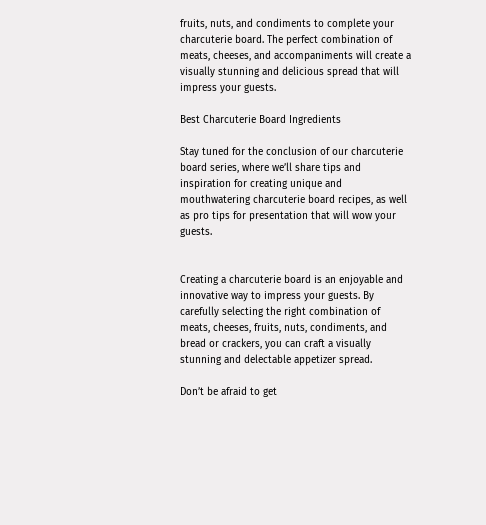fruits, nuts, and condiments to complete your charcuterie board. The perfect combination of meats, cheeses, and accompaniments will create a visually stunning and delicious spread that will impress your guests.

Best Charcuterie Board Ingredients

Stay tuned for the conclusion of our charcuterie board series, where we’ll share tips and inspiration for creating unique and mouthwatering charcuterie board recipes, as well as pro tips for presentation that will wow your guests.


Creating a charcuterie board is an enjoyable and innovative way to impress your guests. By carefully selecting the right combination of meats, cheeses, fruits, nuts, condiments, and bread or crackers, you can craft a visually stunning and delectable appetizer spread.

Don’t be afraid to get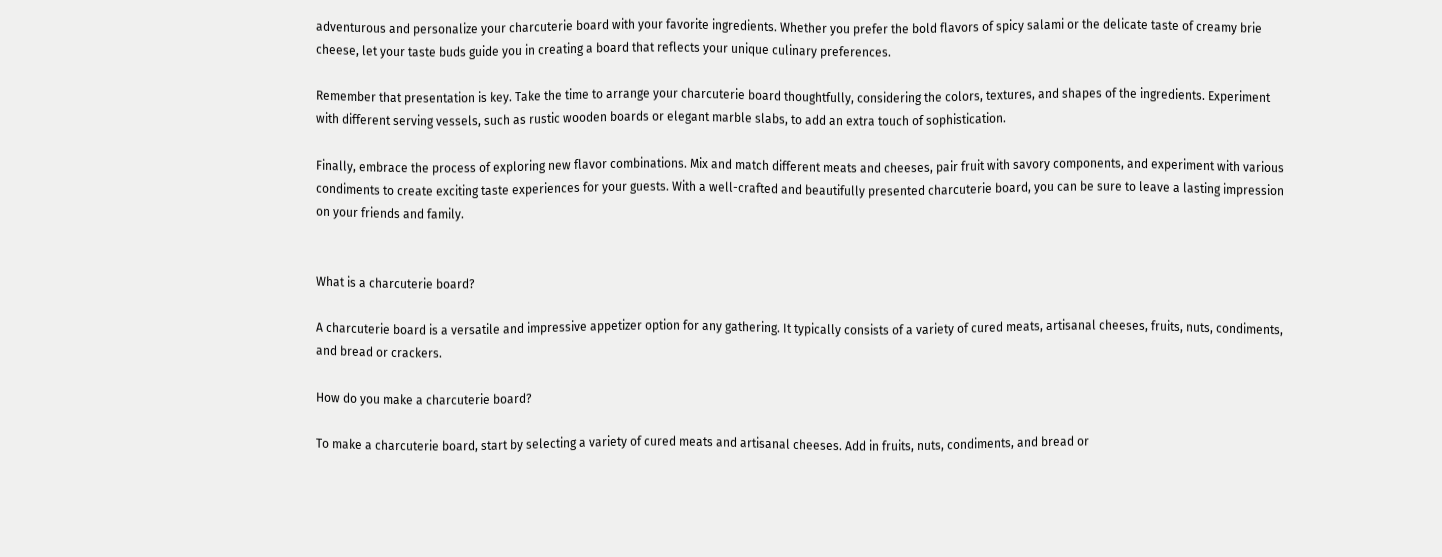adventurous and personalize your charcuterie board with your favorite ingredients. Whether you prefer the bold flavors of spicy salami or the delicate taste of creamy brie cheese, let your taste buds guide you in creating a board that reflects your unique culinary preferences.

Remember that presentation is key. Take the time to arrange your charcuterie board thoughtfully, considering the colors, textures, and shapes of the ingredients. Experiment with different serving vessels, such as rustic wooden boards or elegant marble slabs, to add an extra touch of sophistication.

Finally, embrace the process of exploring new flavor combinations. Mix and match different meats and cheeses, pair fruit with savory components, and experiment with various condiments to create exciting taste experiences for your guests. With a well-crafted and beautifully presented charcuterie board, you can be sure to leave a lasting impression on your friends and family.


What is a charcuterie board?

A charcuterie board is a versatile and impressive appetizer option for any gathering. It typically consists of a variety of cured meats, artisanal cheeses, fruits, nuts, condiments, and bread or crackers.

How do you make a charcuterie board?

To make a charcuterie board, start by selecting a variety of cured meats and artisanal cheeses. Add in fruits, nuts, condiments, and bread or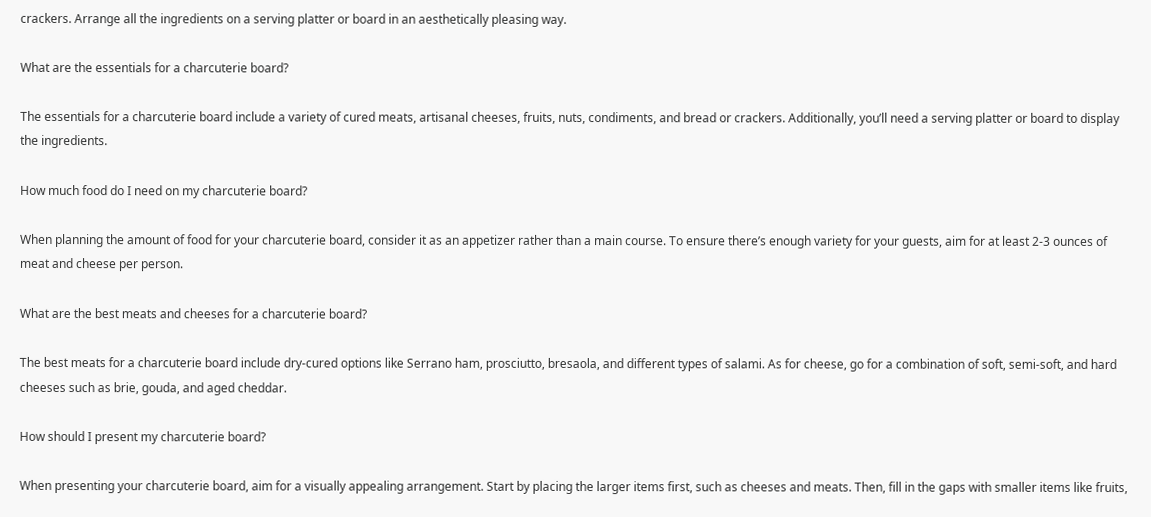crackers. Arrange all the ingredients on a serving platter or board in an aesthetically pleasing way.

What are the essentials for a charcuterie board?

The essentials for a charcuterie board include a variety of cured meats, artisanal cheeses, fruits, nuts, condiments, and bread or crackers. Additionally, you’ll need a serving platter or board to display the ingredients.

How much food do I need on my charcuterie board?

When planning the amount of food for your charcuterie board, consider it as an appetizer rather than a main course. To ensure there’s enough variety for your guests, aim for at least 2-3 ounces of meat and cheese per person.

What are the best meats and cheeses for a charcuterie board?

The best meats for a charcuterie board include dry-cured options like Serrano ham, prosciutto, bresaola, and different types of salami. As for cheese, go for a combination of soft, semi-soft, and hard cheeses such as brie, gouda, and aged cheddar.

How should I present my charcuterie board?

When presenting your charcuterie board, aim for a visually appealing arrangement. Start by placing the larger items first, such as cheeses and meats. Then, fill in the gaps with smaller items like fruits,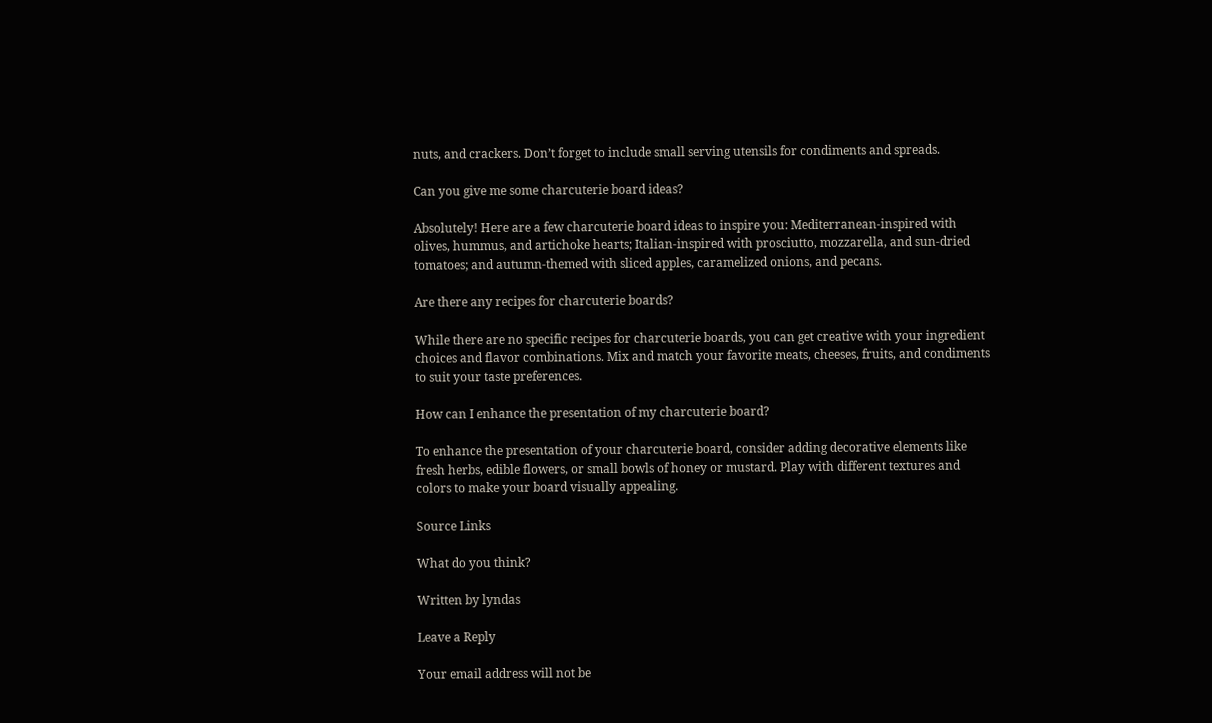nuts, and crackers. Don’t forget to include small serving utensils for condiments and spreads.

Can you give me some charcuterie board ideas?

Absolutely! Here are a few charcuterie board ideas to inspire you: Mediterranean-inspired with olives, hummus, and artichoke hearts; Italian-inspired with prosciutto, mozzarella, and sun-dried tomatoes; and autumn-themed with sliced apples, caramelized onions, and pecans.

Are there any recipes for charcuterie boards?

While there are no specific recipes for charcuterie boards, you can get creative with your ingredient choices and flavor combinations. Mix and match your favorite meats, cheeses, fruits, and condiments to suit your taste preferences.

How can I enhance the presentation of my charcuterie board?

To enhance the presentation of your charcuterie board, consider adding decorative elements like fresh herbs, edible flowers, or small bowls of honey or mustard. Play with different textures and colors to make your board visually appealing.

Source Links

What do you think?

Written by lyndas

Leave a Reply

Your email address will not be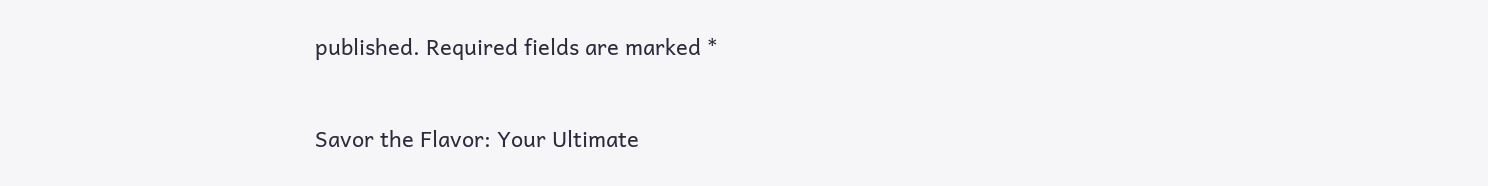published. Required fields are marked *


Savor the Flavor: Your Ultimate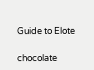Guide to Elote

chocolate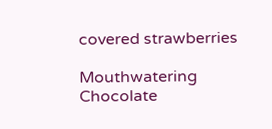covered strawberries

Mouthwatering Chocolate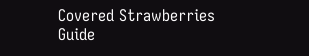Covered Strawberries Guide